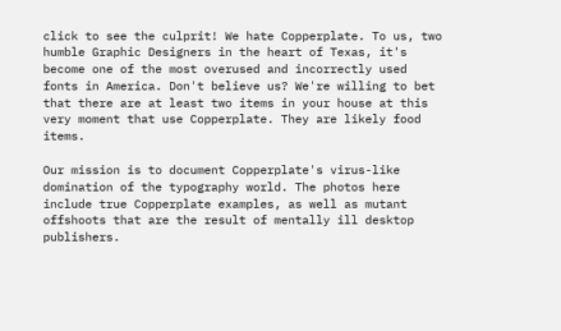click to see the culprit! We hate Copperplate. To us, two humble Graphic Designers in the heart of Texas, it's become one of the most overused and incorrectly used fonts in America. Don't believe us? We're willing to bet that there are at least two items in your house at this very moment that use Copperplate. They are likely food items.

Our mission is to document Copperplate's virus-like domination of the typography world. The photos here include true Copperplate examples, as well as mutant offshoots that are the result of mentally ill desktop publishers.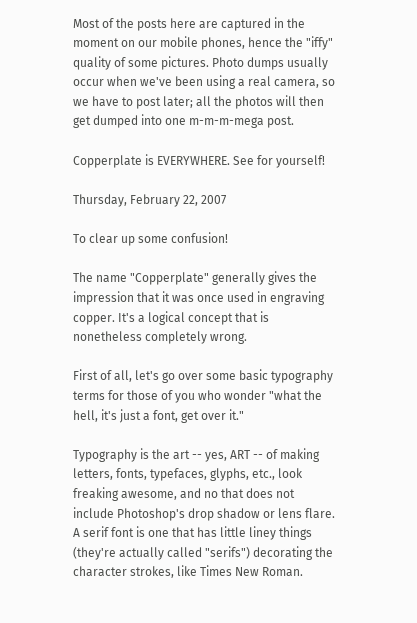Most of the posts here are captured in the moment on our mobile phones, hence the "iffy" quality of some pictures. Photo dumps usually occur when we've been using a real camera, so we have to post later; all the photos will then get dumped into one m-m-m-mega post.

Copperplate is EVERYWHERE. See for yourself!

Thursday, February 22, 2007

To clear up some confusion!

The name "Copperplate" generally gives the impression that it was once used in engraving copper. It's a logical concept that is nonetheless completely wrong.

First of all, let's go over some basic typography terms for those of you who wonder "what the hell, it's just a font, get over it."

Typography is the art -- yes, ART -- of making letters, fonts, typefaces, glyphs, etc., look freaking awesome, and no that does not include Photoshop's drop shadow or lens flare.
A serif font is one that has little liney things (they're actually called "serifs") decorating the character strokes, like Times New Roman.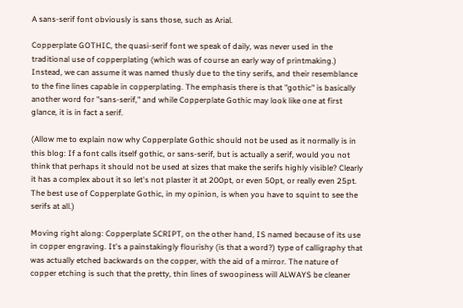A sans-serif font obviously is sans those, such as Arial.

Copperplate GOTHIC, the quasi-serif font we speak of daily, was never used in the traditional use of copperplating (which was of course an early way of printmaking.) Instead, we can assume it was named thusly due to the tiny serifs, and their resemblance to the fine lines capable in copperplating. The emphasis there is that "gothic" is basically another word for "sans-serif," and while Copperplate Gothic may look like one at first glance, it is in fact a serif.

(Allow me to explain now why Copperplate Gothic should not be used as it normally is in this blog: If a font calls itself gothic, or sans-serif, but is actually a serif, would you not think that perhaps it should not be used at sizes that make the serifs highly visible? Clearly it has a complex about it so let's not plaster it at 200pt, or even 50pt, or really even 25pt. The best use of Copperplate Gothic, in my opinion, is when you have to squint to see the serifs at all.)

Moving right along: Copperplate SCRIPT, on the other hand, IS named because of its use in copper engraving. It's a painstakingly flourishy (is that a word?) type of calligraphy that was actually etched backwards on the copper, with the aid of a mirror. The nature of copper etching is such that the pretty, thin lines of swoopiness will ALWAYS be cleaner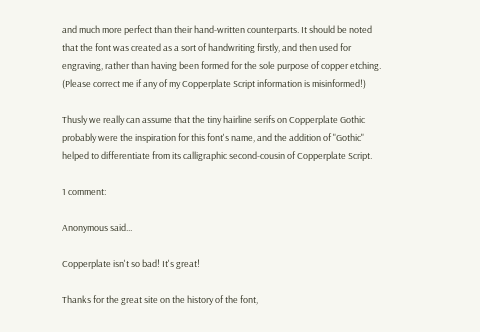and much more perfect than their hand-written counterparts. It should be noted that the font was created as a sort of handwriting firstly, and then used for engraving, rather than having been formed for the sole purpose of copper etching. (Please correct me if any of my Copperplate Script information is misinformed!)

Thusly we really can assume that the tiny hairline serifs on Copperplate Gothic probably were the inspiration for this font's name, and the addition of "Gothic" helped to differentiate from its calligraphic second-cousin of Copperplate Script.

1 comment:

Anonymous said...

Copperplate isn't so bad! It's great!

Thanks for the great site on the history of the font,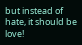but instead of hate, it should be love!